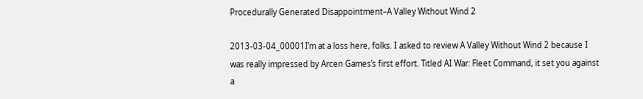Procedurally Generated Disappointment–A Valley Without Wind 2

2013-03-04_00001I’m at a loss here, folks. I asked to review A Valley Without Wind 2 because I was really impressed by Arcen Games’s first effort. Titled AI War: Fleet Command, it set you against a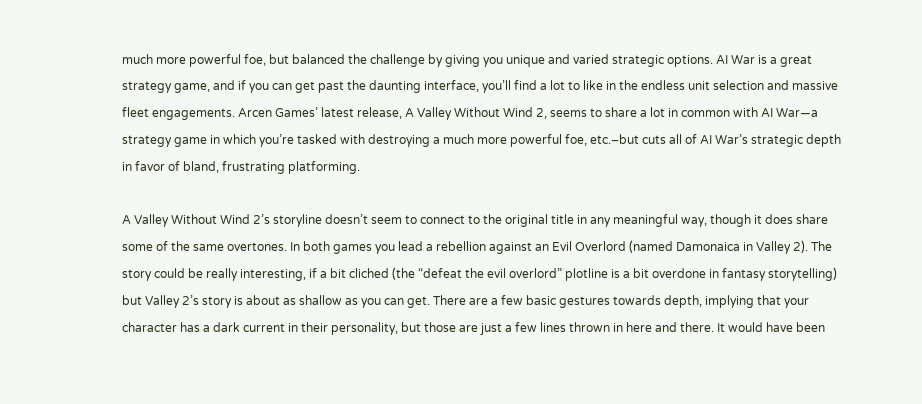much more powerful foe, but balanced the challenge by giving you unique and varied strategic options. AI War is a great strategy game, and if you can get past the daunting interface, you’ll find a lot to like in the endless unit selection and massive fleet engagements. Arcen Games’ latest release, A Valley Without Wind 2, seems to share a lot in common with AI War—a strategy game in which you’re tasked with destroying a much more powerful foe, etc.–but cuts all of AI War’s strategic depth in favor of bland, frustrating platforming.

A Valley Without Wind 2’s storyline doesn’t seem to connect to the original title in any meaningful way, though it does share some of the same overtones. In both games you lead a rebellion against an Evil Overlord (named Damonaica in Valley 2). The story could be really interesting, if a bit cliched (the “defeat the evil overlord” plotline is a bit overdone in fantasy storytelling) but Valley 2’s story is about as shallow as you can get. There are a few basic gestures towards depth, implying that your character has a dark current in their personality, but those are just a few lines thrown in here and there. It would have been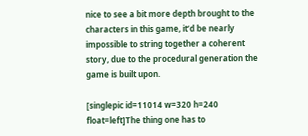nice to see a bit more depth brought to the characters in this game, it’d be nearly impossible to string together a coherent story, due to the procedural generation the game is built upon.

[singlepic id=11014 w=320 h=240 float=left]The thing one has to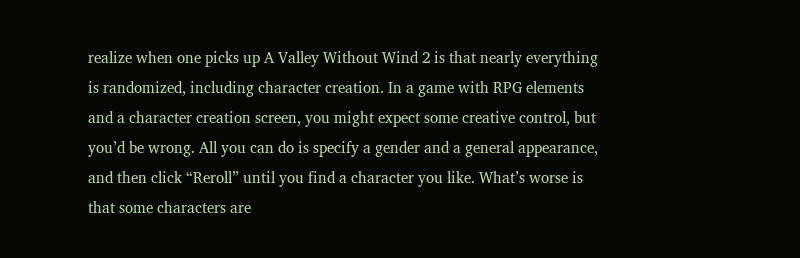realize when one picks up A Valley Without Wind 2 is that nearly everything is randomized, including character creation. In a game with RPG elements and a character creation screen, you might expect some creative control, but you’d be wrong. All you can do is specify a gender and a general appearance, and then click “Reroll” until you find a character you like. What’s worse is that some characters are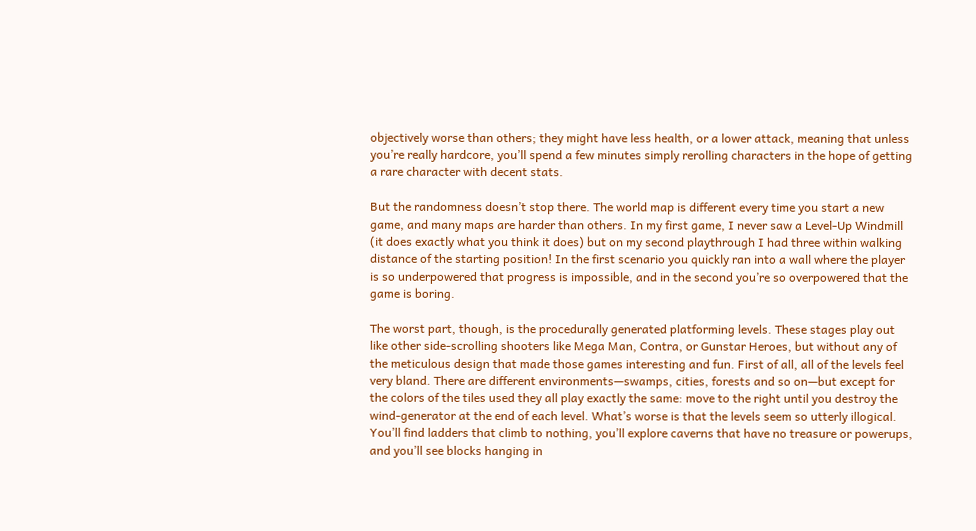objectively worse than others; they might have less health, or a lower attack, meaning that unless you’re really hardcore, you’ll spend a few minutes simply rerolling characters in the hope of getting a rare character with decent stats.

But the randomness doesn’t stop there. The world map is different every time you start a new game, and many maps are harder than others. In my first game, I never saw a Level-Up Windmill (it does exactly what you think it does) but on my second playthrough I had three within walking distance of the starting position! In the first scenario you quickly ran into a wall where the player is so underpowered that progress is impossible, and in the second you’re so overpowered that the game is boring.

The worst part, though, is the procedurally generated platforming levels. These stages play out like other side-scrolling shooters like Mega Man, Contra, or Gunstar Heroes, but without any of the meticulous design that made those games interesting and fun. First of all, all of the levels feel very bland. There are different environments—swamps, cities, forests and so on—but except for the colors of the tiles used they all play exactly the same: move to the right until you destroy the wind-generator at the end of each level. What’s worse is that the levels seem so utterly illogical. You’ll find ladders that climb to nothing, you’ll explore caverns that have no treasure or powerups, and you’ll see blocks hanging in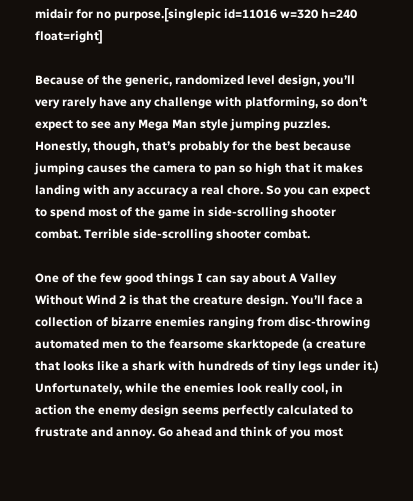midair for no purpose.[singlepic id=11016 w=320 h=240 float=right]

Because of the generic, randomized level design, you’ll very rarely have any challenge with platforming, so don’t expect to see any Mega Man style jumping puzzles. Honestly, though, that’s probably for the best because jumping causes the camera to pan so high that it makes landing with any accuracy a real chore. So you can expect to spend most of the game in side-scrolling shooter combat. Terrible side-scrolling shooter combat.

One of the few good things I can say about A Valley Without Wind 2 is that the creature design. You’ll face a collection of bizarre enemies ranging from disc-throwing automated men to the fearsome skarktopede (a creature that looks like a shark with hundreds of tiny legs under it.) Unfortunately, while the enemies look really cool, in action the enemy design seems perfectly calculated to frustrate and annoy. Go ahead and think of you most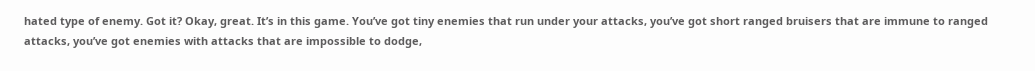hated type of enemy. Got it? Okay, great. It’s in this game. You’ve got tiny enemies that run under your attacks, you’ve got short ranged bruisers that are immune to ranged attacks, you’ve got enemies with attacks that are impossible to dodge,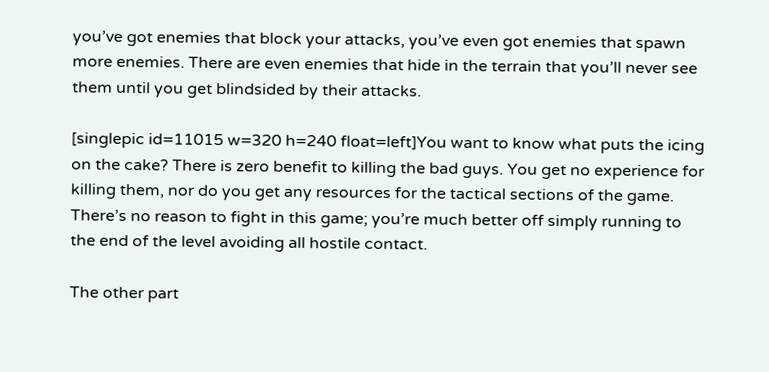you’ve got enemies that block your attacks, you’ve even got enemies that spawn more enemies. There are even enemies that hide in the terrain that you’ll never see them until you get blindsided by their attacks.

[singlepic id=11015 w=320 h=240 float=left]You want to know what puts the icing on the cake? There is zero benefit to killing the bad guys. You get no experience for killing them, nor do you get any resources for the tactical sections of the game. There’s no reason to fight in this game; you’re much better off simply running to the end of the level avoiding all hostile contact.

The other part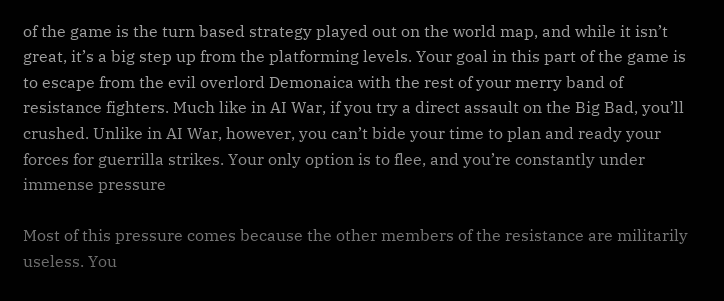of the game is the turn based strategy played out on the world map, and while it isn’t great, it’s a big step up from the platforming levels. Your goal in this part of the game is to escape from the evil overlord Demonaica with the rest of your merry band of resistance fighters. Much like in AI War, if you try a direct assault on the Big Bad, you’ll crushed. Unlike in AI War, however, you can’t bide your time to plan and ready your forces for guerrilla strikes. Your only option is to flee, and you’re constantly under immense pressure

Most of this pressure comes because the other members of the resistance are militarily useless. You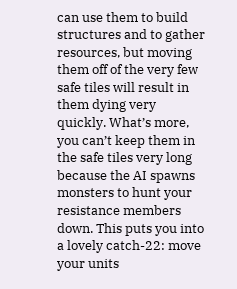can use them to build structures and to gather resources, but moving them off of the very few safe tiles will result in them dying very quickly. What’s more, you can’t keep them in the safe tiles very long because the AI spawns monsters to hunt your resistance members down. This puts you into a lovely catch-22: move your units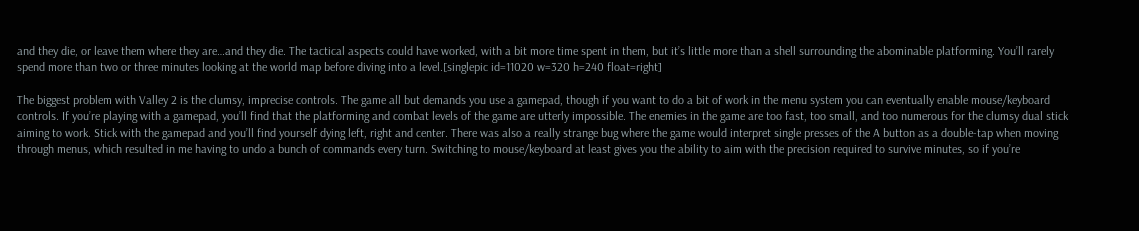and they die, or leave them where they are…and they die. The tactical aspects could have worked, with a bit more time spent in them, but it’s little more than a shell surrounding the abominable platforming. You’ll rarely spend more than two or three minutes looking at the world map before diving into a level.[singlepic id=11020 w=320 h=240 float=right]

The biggest problem with Valley 2 is the clumsy, imprecise controls. The game all but demands you use a gamepad, though if you want to do a bit of work in the menu system you can eventually enable mouse/keyboard controls. If you’re playing with a gamepad, you’ll find that the platforming and combat levels of the game are utterly impossible. The enemies in the game are too fast, too small, and too numerous for the clumsy dual stick aiming to work. Stick with the gamepad and you’ll find yourself dying left, right and center. There was also a really strange bug where the game would interpret single presses of the A button as a double-tap when moving through menus, which resulted in me having to undo a bunch of commands every turn. Switching to mouse/keyboard at least gives you the ability to aim with the precision required to survive minutes, so if you’re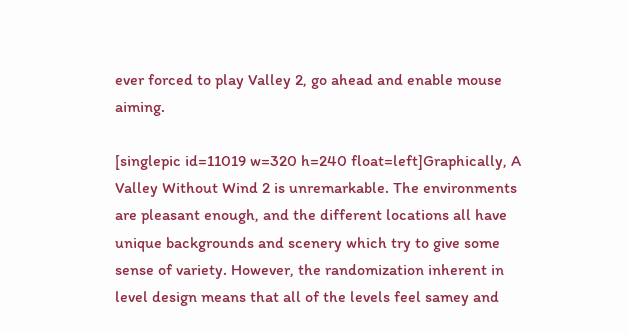ever forced to play Valley 2, go ahead and enable mouse aiming.

[singlepic id=11019 w=320 h=240 float=left]Graphically, A Valley Without Wind 2 is unremarkable. The environments are pleasant enough, and the different locations all have unique backgrounds and scenery which try to give some sense of variety. However, the randomization inherent in level design means that all of the levels feel samey and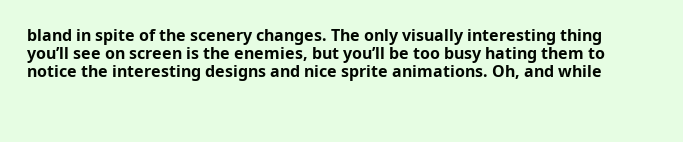bland in spite of the scenery changes. The only visually interesting thing you’ll see on screen is the enemies, but you’ll be too busy hating them to notice the interesting designs and nice sprite animations. Oh, and while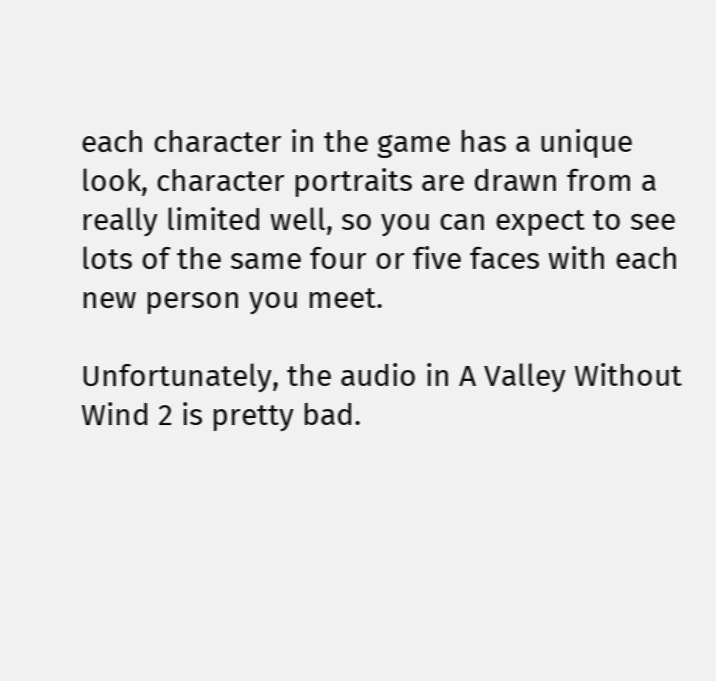each character in the game has a unique look, character portraits are drawn from a really limited well, so you can expect to see lots of the same four or five faces with each new person you meet.

Unfortunately, the audio in A Valley Without Wind 2 is pretty bad.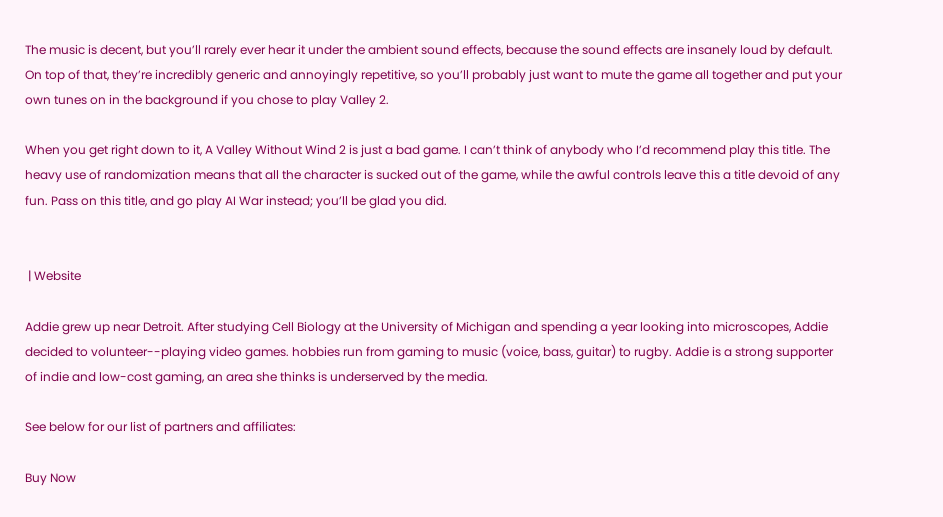The music is decent, but you’ll rarely ever hear it under the ambient sound effects, because the sound effects are insanely loud by default. On top of that, they’re incredibly generic and annoyingly repetitive, so you’ll probably just want to mute the game all together and put your own tunes on in the background if you chose to play Valley 2.

When you get right down to it, A Valley Without Wind 2 is just a bad game. I can’t think of anybody who I’d recommend play this title. The heavy use of randomization means that all the character is sucked out of the game, while the awful controls leave this a title devoid of any fun. Pass on this title, and go play AI War instead; you’ll be glad you did.


 | Website

Addie grew up near Detroit. After studying Cell Biology at the University of Michigan and spending a year looking into microscopes, Addie decided to volunteer--playing video games. hobbies run from gaming to music (voice, bass, guitar) to rugby. Addie is a strong supporter of indie and low-cost gaming, an area she thinks is underserved by the media.

See below for our list of partners and affiliates:

Buy Now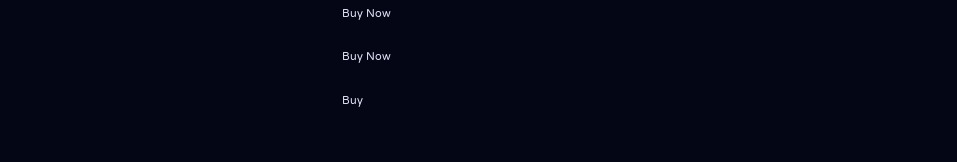Buy Now

Buy Now

Buy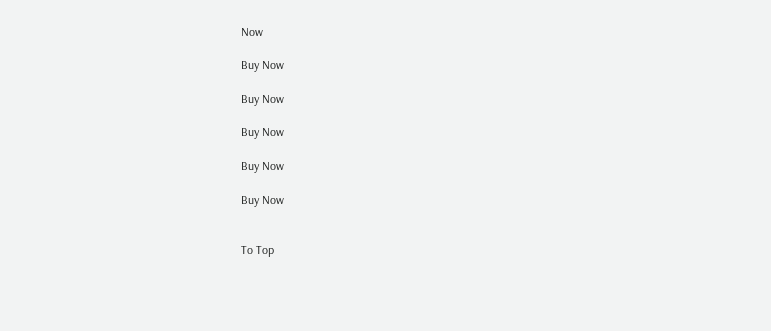Now

Buy Now

Buy Now

Buy Now

Buy Now

Buy Now


To Top